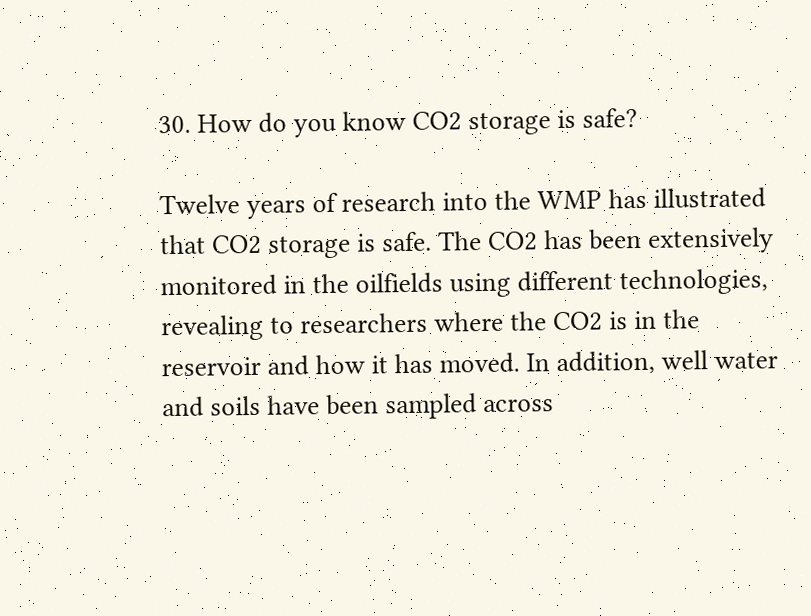30. How do you know CO2 storage is safe?

Twelve years of research into the WMP has illustrated that CO2 storage is safe. The CO2 has been extensively monitored in the oilfields using different technologies, revealing to researchers where the CO2 is in the reservoir and how it has moved. In addition, well water and soils have been sampled across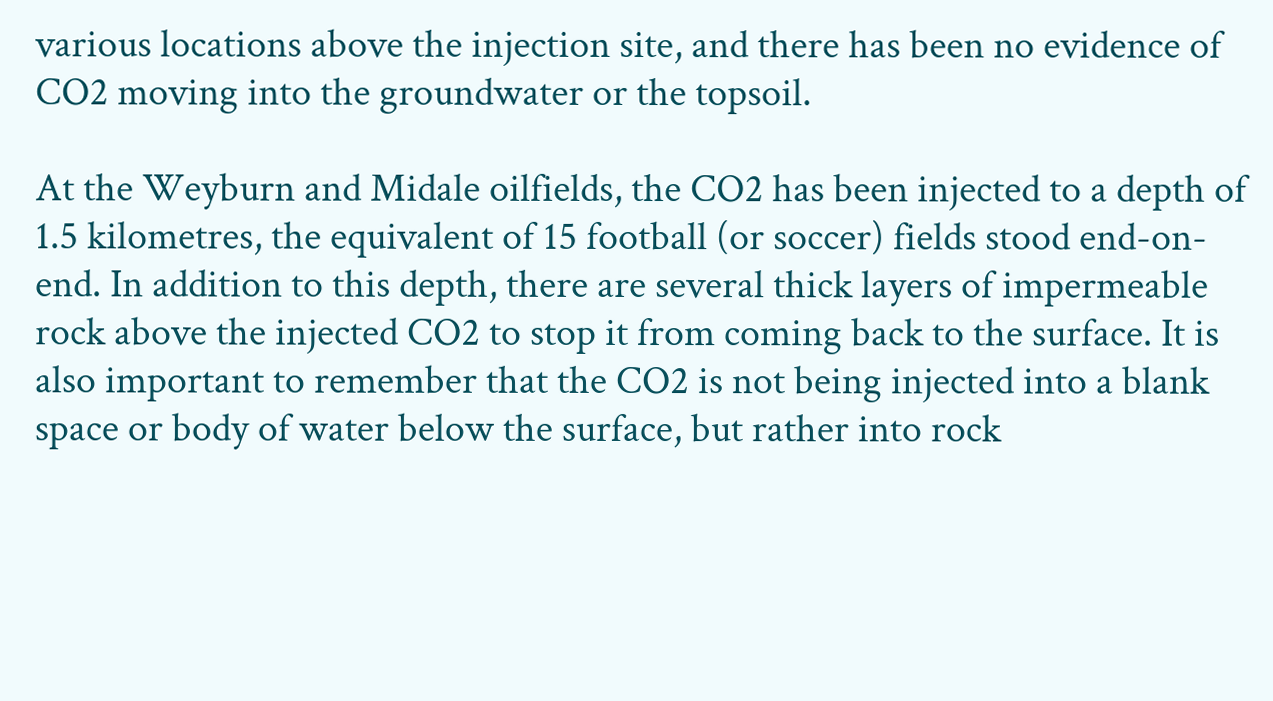various locations above the injection site, and there has been no evidence of CO2 moving into the groundwater or the topsoil.

At the Weyburn and Midale oilfields, the CO2 has been injected to a depth of 1.5 kilometres, the equivalent of 15 football (or soccer) fields stood end-on-end. In addition to this depth, there are several thick layers of impermeable rock above the injected CO2 to stop it from coming back to the surface. It is also important to remember that the CO2 is not being injected into a blank space or body of water below the surface, but rather into rock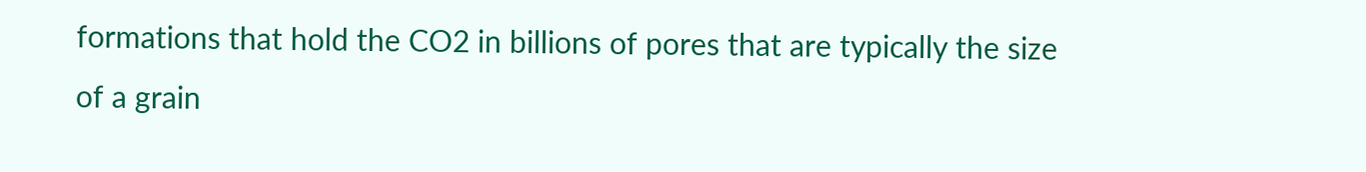formations that hold the CO2 in billions of pores that are typically the size of a grain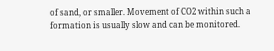of sand, or smaller. Movement of CO2 within such a formation is usually slow and can be monitored.